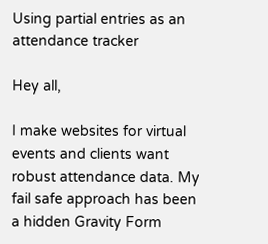Using partial entries as an attendance tracker

Hey all,

I make websites for virtual events and clients want robust attendance data. My fail safe approach has been a hidden Gravity Form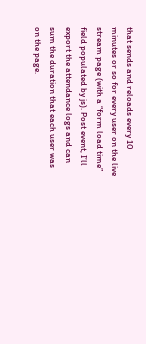that sends and reloads every 10 minutes or so for every user on the live stream page (with a “form load time” field populated by js). Post event, I’ll export the attendance logs and can sum the duration that each user was on the page.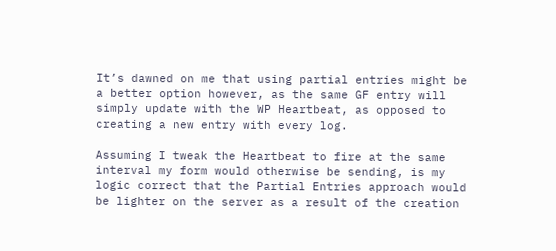It’s dawned on me that using partial entries might be a better option however, as the same GF entry will simply update with the WP Heartbeat, as opposed to creating a new entry with every log.

Assuming I tweak the Heartbeat to fire at the same interval my form would otherwise be sending, is my logic correct that the Partial Entries approach would be lighter on the server as a result of the creation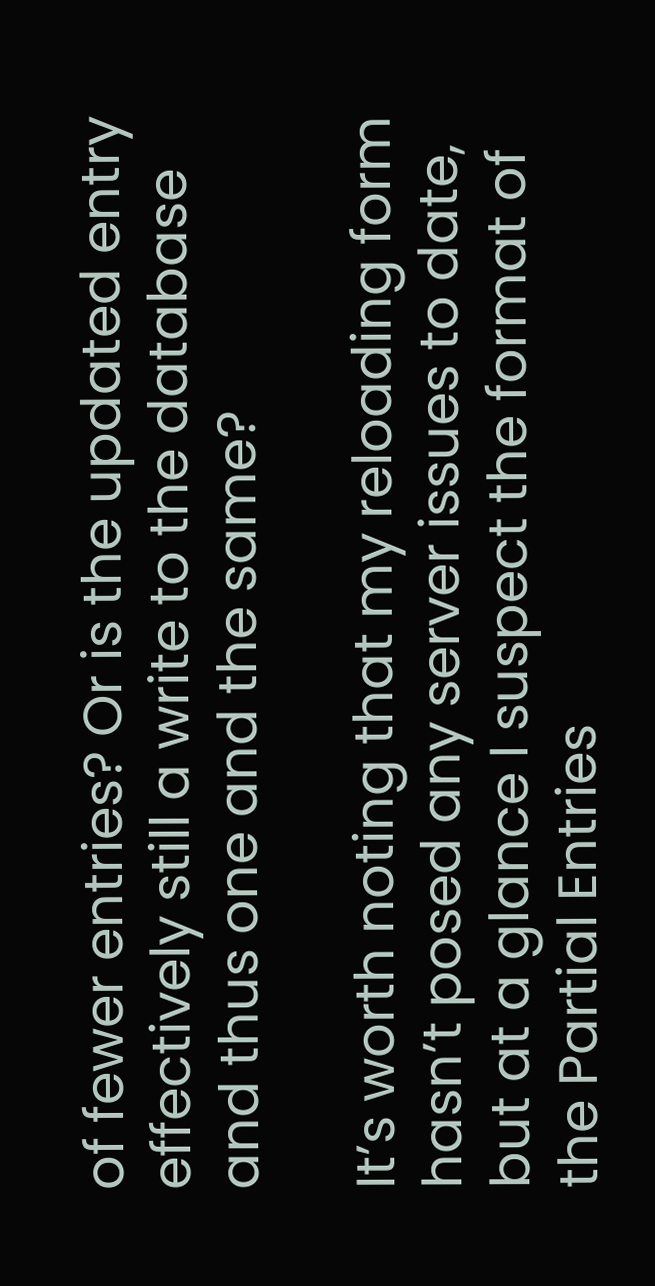of fewer entries? Or is the updated entry effectively still a write to the database and thus one and the same?

It’s worth noting that my reloading form hasn’t posed any server issues to date, but at a glance I suspect the format of the Partial Entries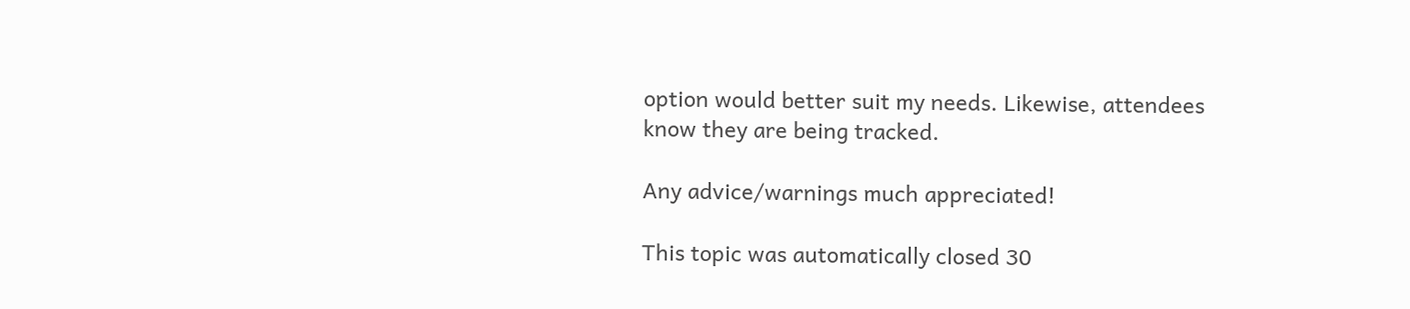option would better suit my needs. Likewise, attendees know they are being tracked.

Any advice/warnings much appreciated!

This topic was automatically closed 30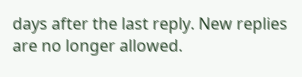days after the last reply. New replies are no longer allowed.